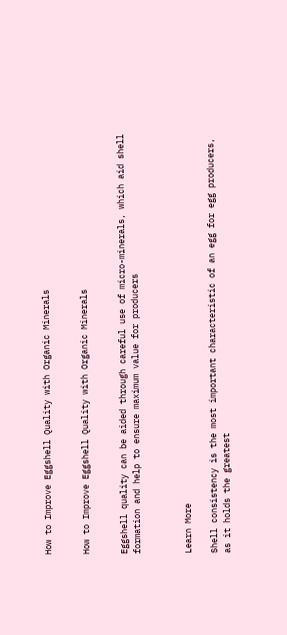How to Improve Eggshell Quality with Organic Minerals


How to Improve Eggshell Quality with Organic Minerals


Eggshell quality can be aided through careful use of micro-minerals, which aid shell formation and help to ensure maximum value for producers



Learn More

Shell consistency is the most important characteristic of an egg for egg producers, as it holds the greatest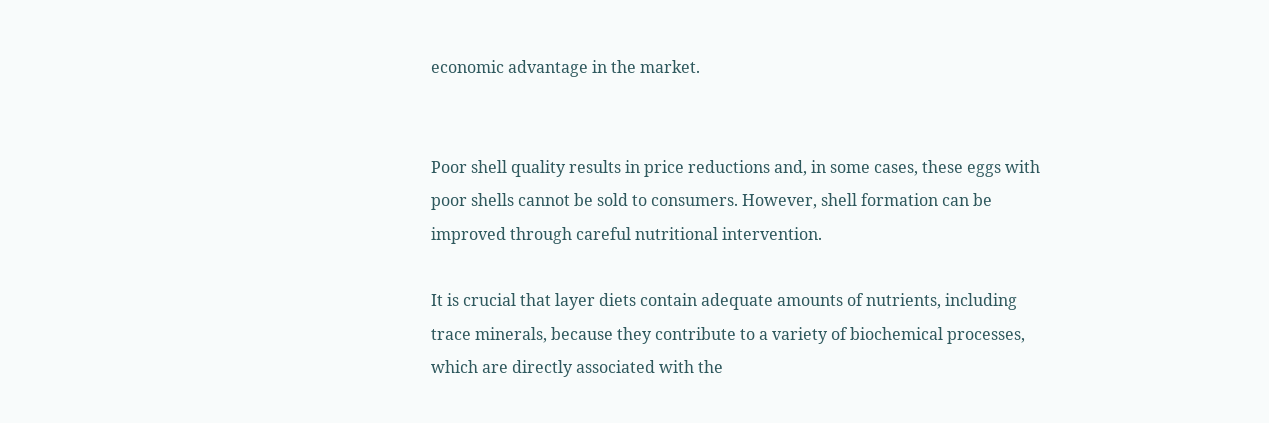economic advantage in the market.


Poor shell quality results in price reductions and, in some cases, these eggs with poor shells cannot be sold to consumers. However, shell formation can be improved through careful nutritional intervention.

It is crucial that layer diets contain adequate amounts of nutrients, including trace minerals, because they contribute to a variety of biochemical processes, which are directly associated with the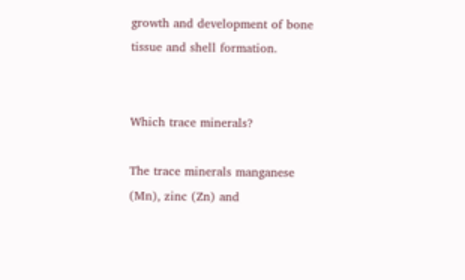growth and development of bone tissue and shell formation.


Which trace minerals?

The trace minerals manganese (Mn), zinc (Zn) and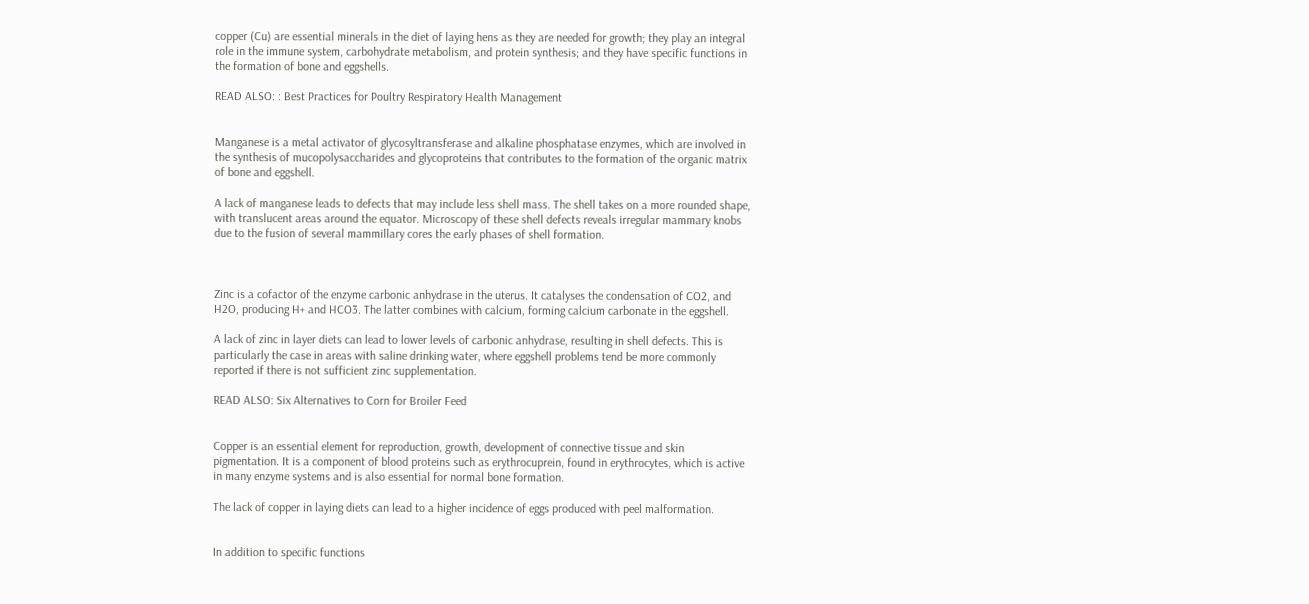copper (Cu) are essential minerals in the diet of laying hens as they are needed for growth; they play an integral role in the immune system, carbohydrate metabolism, and protein synthesis; and they have specific functions in the formation of bone and eggshells.

READ ALSO: : Best Practices for Poultry Respiratory Health Management


Manganese is a metal activator of glycosyltransferase and alkaline phosphatase enzymes, which are involved in the synthesis of mucopolysaccharides and glycoproteins that contributes to the formation of the organic matrix of bone and eggshell.

A lack of manganese leads to defects that may include less shell mass. The shell takes on a more rounded shape, with translucent areas around the equator. Microscopy of these shell defects reveals irregular mammary knobs due to the fusion of several mammillary cores the early phases of shell formation.



Zinc is a cofactor of the enzyme carbonic anhydrase in the uterus. It catalyses the condensation of CO2, and H2O, producing H+ and HCO3. The latter combines with calcium, forming calcium carbonate in the eggshell.

A lack of zinc in layer diets can lead to lower levels of carbonic anhydrase, resulting in shell defects. This is particularly the case in areas with saline drinking water, where eggshell problems tend be more commonly reported if there is not sufficient zinc supplementation.

READ ALSO: Six Alternatives to Corn for Broiler Feed


Copper is an essential element for reproduction, growth, development of connective tissue and skin pigmentation. It is a component of blood proteins such as erythrocuprein, found in erythrocytes, which is active in many enzyme systems and is also essential for normal bone formation.

The lack of copper in laying diets can lead to a higher incidence of eggs produced with peel malformation.


In addition to specific functions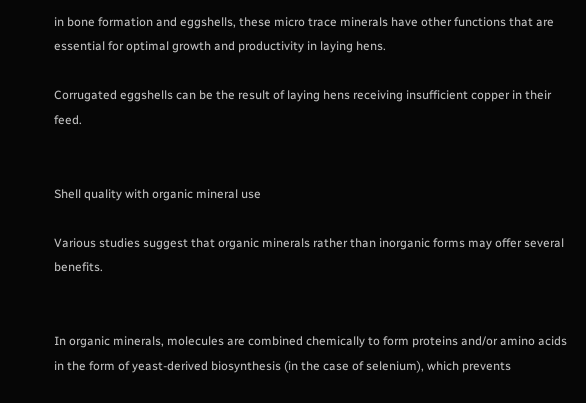in bone formation and eggshells, these micro trace minerals have other functions that are essential for optimal growth and productivity in laying hens.

Corrugated eggshells can be the result of laying hens receiving insufficient copper in their feed.


Shell quality with organic mineral use

Various studies suggest that organic minerals rather than inorganic forms may offer several benefits.


In organic minerals, molecules are combined chemically to form proteins and/or amino acids in the form of yeast-derived biosynthesis (in the case of selenium), which prevents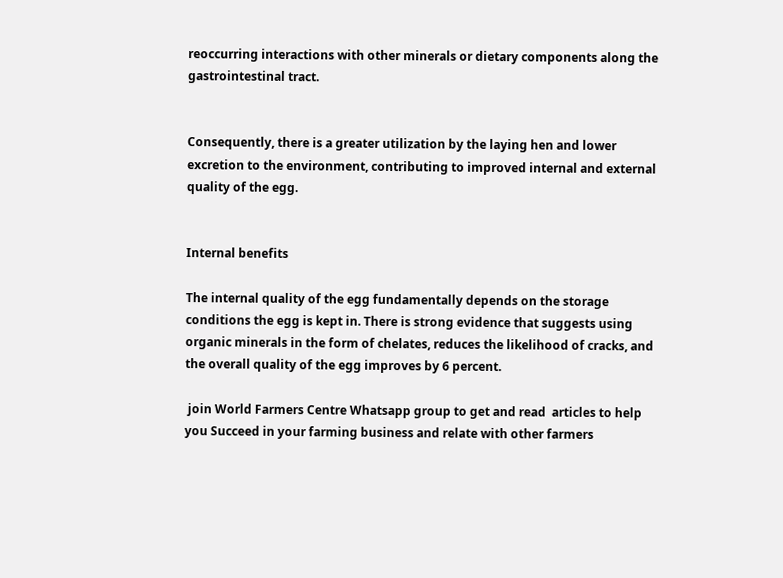reoccurring interactions with other minerals or dietary components along the gastrointestinal tract.


Consequently, there is a greater utilization by the laying hen and lower excretion to the environment, contributing to improved internal and external quality of the egg.


Internal benefits

The internal quality of the egg fundamentally depends on the storage conditions the egg is kept in. There is strong evidence that suggests using organic minerals in the form of chelates, reduces the likelihood of cracks, and the overall quality of the egg improves by 6 percent.

 join World Farmers Centre Whatsapp group to get and read  articles to help you Succeed in your farming business and relate with other farmers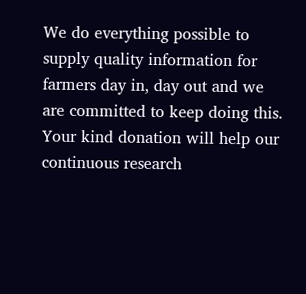We do everything possible to supply quality information for farmers day in, day out and we are committed to keep doing this. Your kind donation will help our continuous research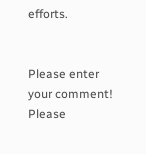efforts.


Please enter your comment!
Please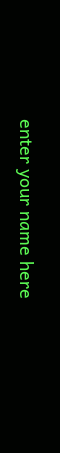enter your name here